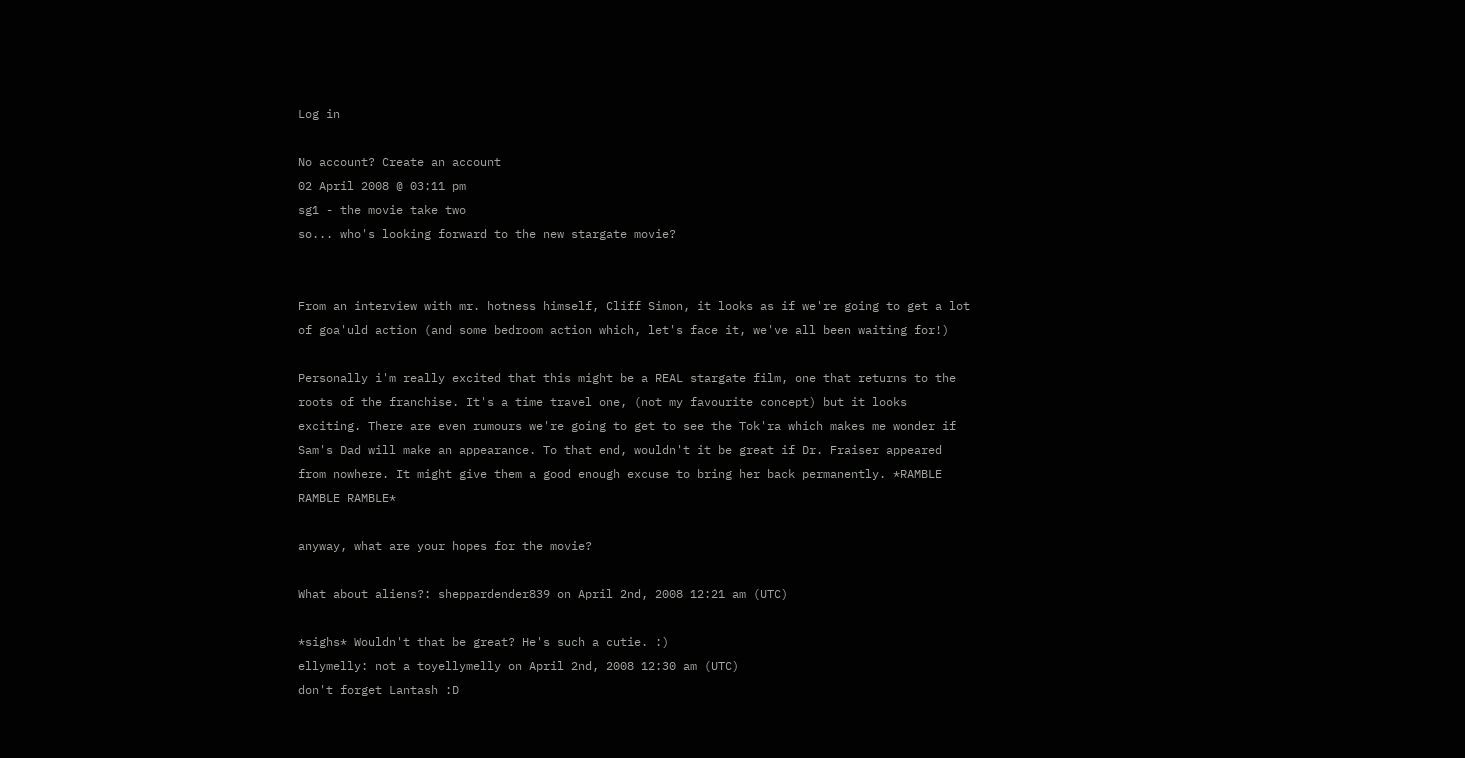Log in

No account? Create an account
02 April 2008 @ 03:11 pm
sg1 - the movie take two
so... who's looking forward to the new stargate movie?


From an interview with mr. hotness himself, Cliff Simon, it looks as if we're going to get a lot of goa'uld action (and some bedroom action which, let's face it, we've all been waiting for!)

Personally i'm really excited that this might be a REAL stargate film, one that returns to the roots of the franchise. It's a time travel one, (not my favourite concept) but it looks exciting. There are even rumours we're going to get to see the Tok'ra which makes me wonder if Sam's Dad will make an appearance. To that end, wouldn't it be great if Dr. Fraiser appeared from nowhere. It might give them a good enough excuse to bring her back permanently. *RAMBLE RAMBLE RAMBLE*

anyway, what are your hopes for the movie?

What about aliens?: sheppardender839 on April 2nd, 2008 12:21 am (UTC)

*sighs* Wouldn't that be great? He's such a cutie. :)
ellymelly: not a toyellymelly on April 2nd, 2008 12:30 am (UTC)
don't forget Lantash :D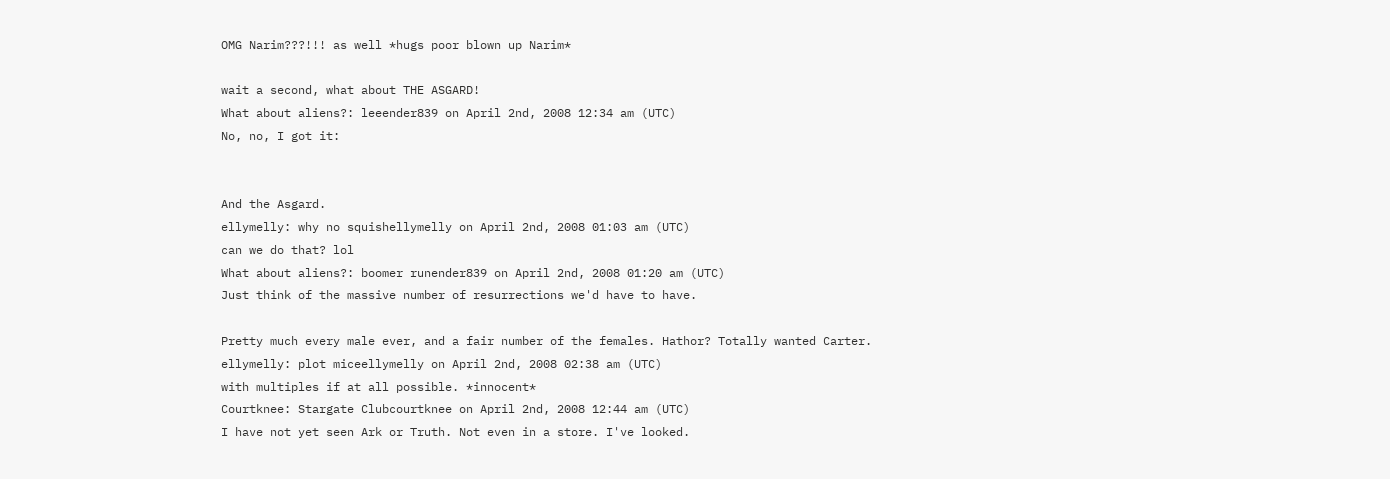OMG Narim???!!! as well *hugs poor blown up Narim*

wait a second, what about THE ASGARD!
What about aliens?: leeender839 on April 2nd, 2008 12:34 am (UTC)
No, no, I got it:


And the Asgard.
ellymelly: why no squishellymelly on April 2nd, 2008 01:03 am (UTC)
can we do that? lol
What about aliens?: boomer runender839 on April 2nd, 2008 01:20 am (UTC)
Just think of the massive number of resurrections we'd have to have.

Pretty much every male ever, and a fair number of the females. Hathor? Totally wanted Carter.
ellymelly: plot miceellymelly on April 2nd, 2008 02:38 am (UTC)
with multiples if at all possible. *innocent*
Courtknee: Stargate Clubcourtknee on April 2nd, 2008 12:44 am (UTC)
I have not yet seen Ark or Truth. Not even in a store. I've looked.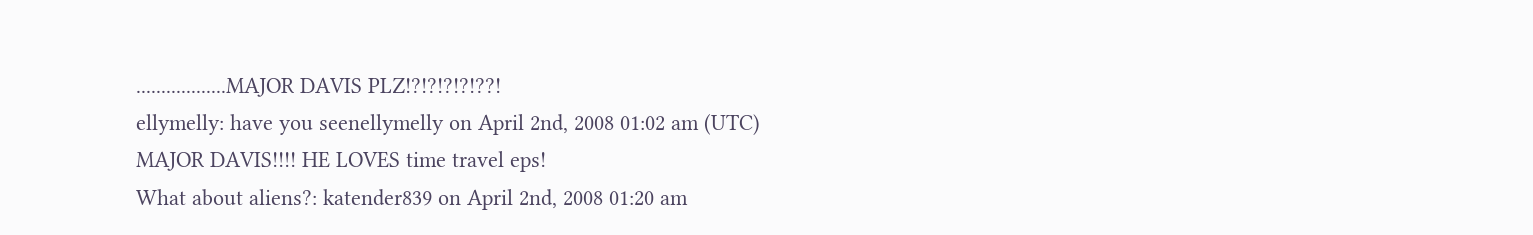..................MAJOR DAVIS PLZ!?!?!?!?!??!
ellymelly: have you seenellymelly on April 2nd, 2008 01:02 am (UTC)
MAJOR DAVIS!!!! HE LOVES time travel eps!
What about aliens?: katender839 on April 2nd, 2008 01:20 am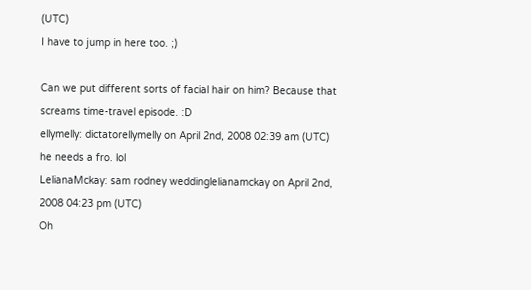(UTC)
I have to jump in here too. ;)

Can we put different sorts of facial hair on him? Because that screams time-travel episode. :D
ellymelly: dictatorellymelly on April 2nd, 2008 02:39 am (UTC)
he needs a fro. lol
LelianaMckay: sam rodney weddinglelianamckay on April 2nd, 2008 04:23 pm (UTC)
Oh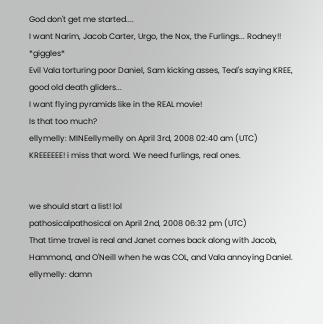God don't get me started....
I want Narim, Jacob Carter, Urgo, the Nox, the Furlings... Rodney!! *giggles*
Evil Vala torturing poor Daniel, Sam kicking asses, Teal's saying KREE, good old death gliders...
I want flying pyramids like in the REAL movie!
Is that too much?
ellymelly: MINEellymelly on April 3rd, 2008 02:40 am (UTC)
KREEEEEE! i miss that word. We need furlings, real ones.


we should start a list! lol
pathosicalpathosical on April 2nd, 2008 06:32 pm (UTC)
That time travel is real and Janet comes back along with Jacob, Hammond, and O'Neill when he was COL, and Vala annoying Daniel.
ellymelly: damn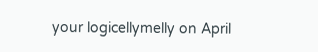your logicellymelly on April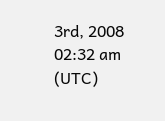3rd, 2008 02:32 am (UTC)